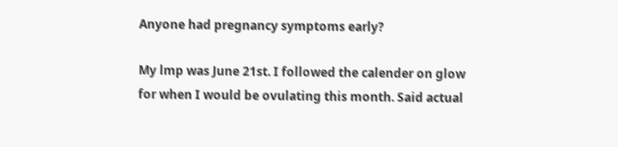Anyone had pregnancy symptoms early?

My lmp was June 21st. I followed the calender on glow for when I would be ovulating this month. Said actual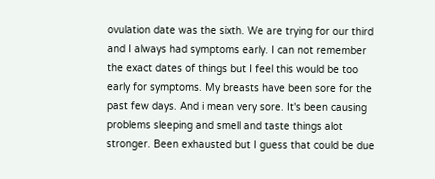ovulation date was the sixth. We are trying for our third and I always had symptoms early. I can not remember the exact dates of things but I feel this would be too early for symptoms. My breasts have been sore for the past few days. And i mean very sore. It's been causing problems sleeping and smell and taste things alot stronger. Been exhausted but I guess that could be due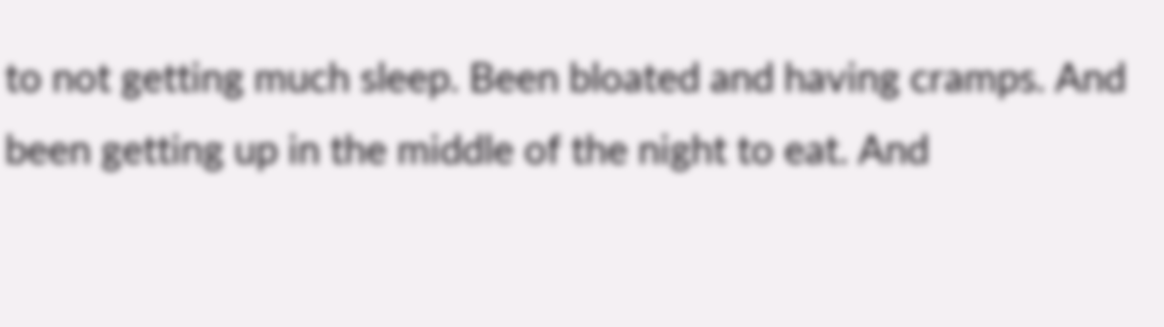to not getting much sleep. Been bloated and having cramps. And been getting up in the middle of the night to eat. And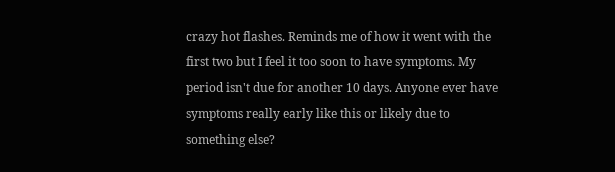crazy hot flashes. Reminds me of how it went with the first two but I feel it too soon to have symptoms. My period isn't due for another 10 days. Anyone ever have symptoms really early like this or likely due to something else?